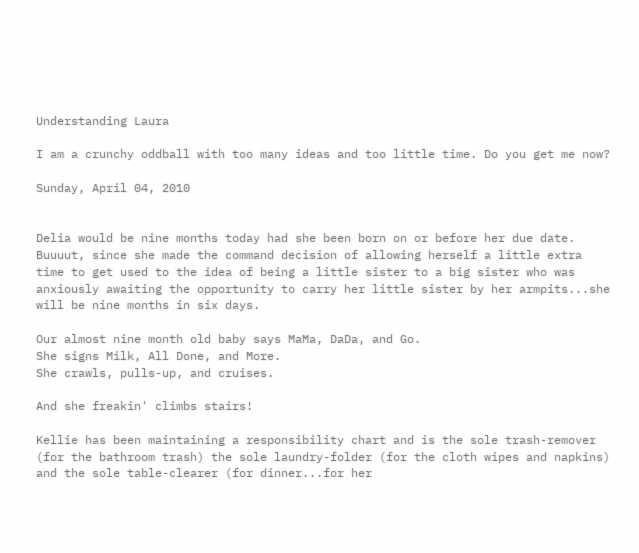Understanding Laura

I am a crunchy oddball with too many ideas and too little time. Do you get me now?

Sunday, April 04, 2010


Delia would be nine months today had she been born on or before her due date. Buuuut, since she made the command decision of allowing herself a little extra time to get used to the idea of being a little sister to a big sister who was anxiously awaiting the opportunity to carry her little sister by her armpits...she will be nine months in six days.

Our almost nine month old baby says MaMa, DaDa, and Go.
She signs Milk, All Done, and More.
She crawls, pulls-up, and cruises.

And she freakin' climbs stairs!

Kellie has been maintaining a responsibility chart and is the sole trash-remover (for the bathroom trash) the sole laundry-folder (for the cloth wipes and napkins) and the sole table-clearer (for dinner...for her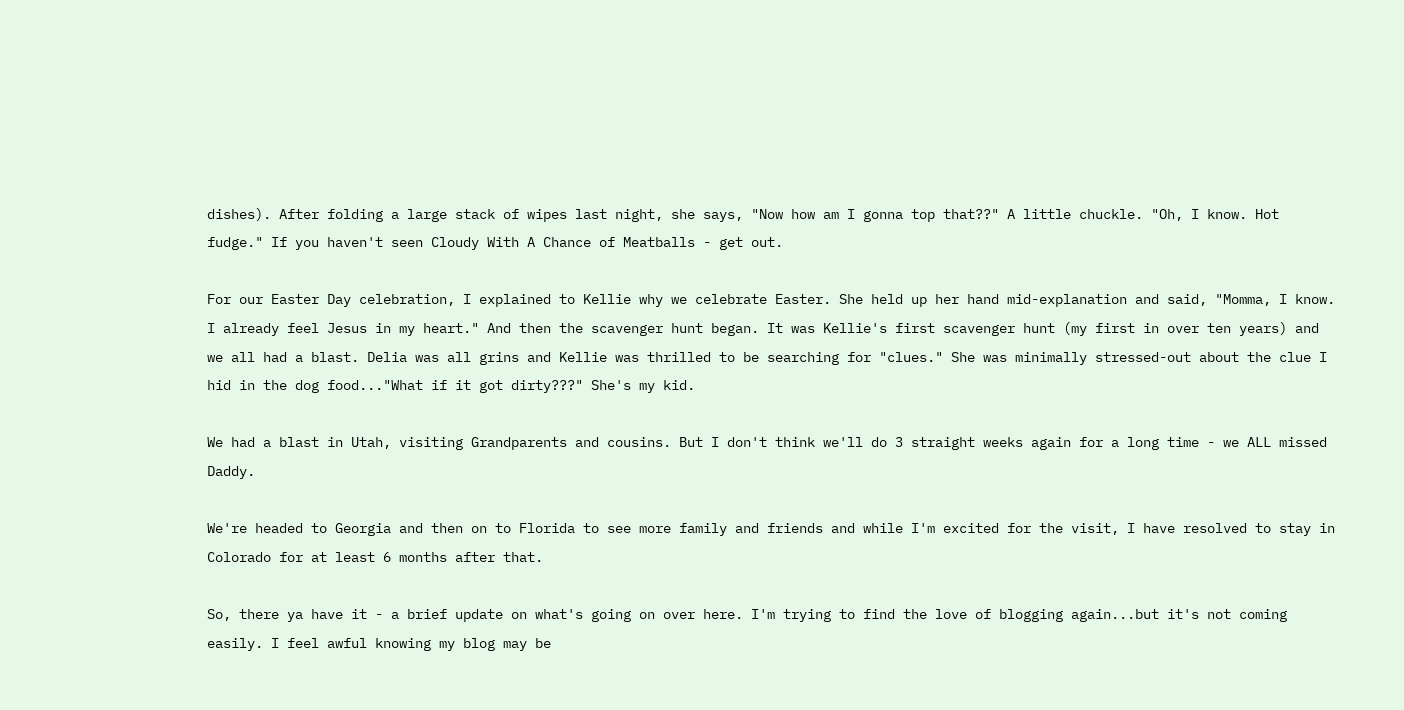dishes). After folding a large stack of wipes last night, she says, "Now how am I gonna top that??" A little chuckle. "Oh, I know. Hot fudge." If you haven't seen Cloudy With A Chance of Meatballs - get out.

For our Easter Day celebration, I explained to Kellie why we celebrate Easter. She held up her hand mid-explanation and said, "Momma, I know. I already feel Jesus in my heart." And then the scavenger hunt began. It was Kellie's first scavenger hunt (my first in over ten years) and we all had a blast. Delia was all grins and Kellie was thrilled to be searching for "clues." She was minimally stressed-out about the clue I hid in the dog food..."What if it got dirty???" She's my kid.

We had a blast in Utah, visiting Grandparents and cousins. But I don't think we'll do 3 straight weeks again for a long time - we ALL missed Daddy.

We're headed to Georgia and then on to Florida to see more family and friends and while I'm excited for the visit, I have resolved to stay in Colorado for at least 6 months after that.

So, there ya have it - a brief update on what's going on over here. I'm trying to find the love of blogging again...but it's not coming easily. I feel awful knowing my blog may be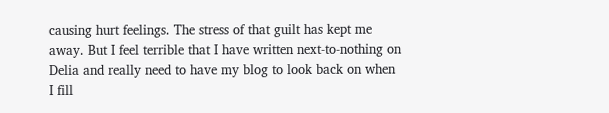causing hurt feelings. The stress of that guilt has kept me away. But I feel terrible that I have written next-to-nothing on Delia and really need to have my blog to look back on when I fill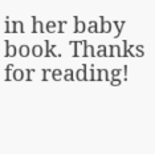in her baby book. Thanks for reading!